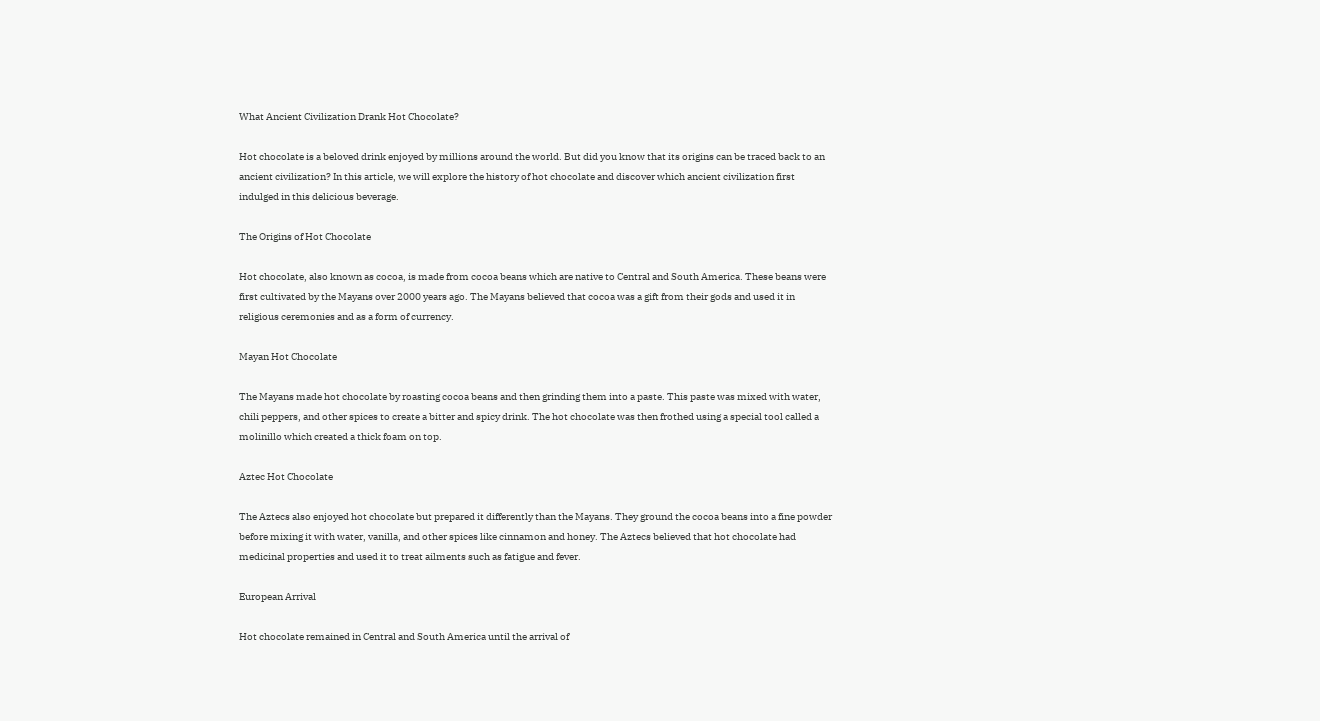What Ancient Civilization Drank Hot Chocolate?

Hot chocolate is a beloved drink enjoyed by millions around the world. But did you know that its origins can be traced back to an ancient civilization? In this article, we will explore the history of hot chocolate and discover which ancient civilization first indulged in this delicious beverage.

The Origins of Hot Chocolate

Hot chocolate, also known as cocoa, is made from cocoa beans which are native to Central and South America. These beans were first cultivated by the Mayans over 2000 years ago. The Mayans believed that cocoa was a gift from their gods and used it in religious ceremonies and as a form of currency.

Mayan Hot Chocolate

The Mayans made hot chocolate by roasting cocoa beans and then grinding them into a paste. This paste was mixed with water, chili peppers, and other spices to create a bitter and spicy drink. The hot chocolate was then frothed using a special tool called a molinillo which created a thick foam on top.

Aztec Hot Chocolate

The Aztecs also enjoyed hot chocolate but prepared it differently than the Mayans. They ground the cocoa beans into a fine powder before mixing it with water, vanilla, and other spices like cinnamon and honey. The Aztecs believed that hot chocolate had medicinal properties and used it to treat ailments such as fatigue and fever.

European Arrival

Hot chocolate remained in Central and South America until the arrival of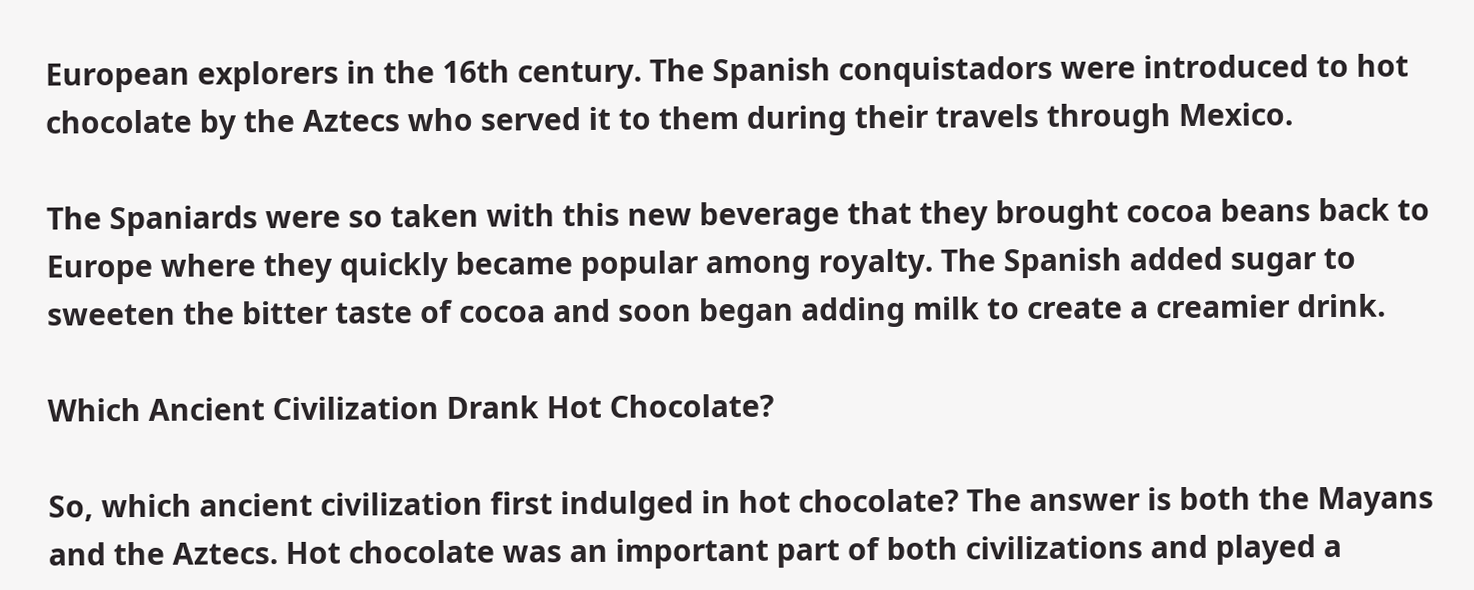European explorers in the 16th century. The Spanish conquistadors were introduced to hot chocolate by the Aztecs who served it to them during their travels through Mexico.

The Spaniards were so taken with this new beverage that they brought cocoa beans back to Europe where they quickly became popular among royalty. The Spanish added sugar to sweeten the bitter taste of cocoa and soon began adding milk to create a creamier drink.

Which Ancient Civilization Drank Hot Chocolate?

So, which ancient civilization first indulged in hot chocolate? The answer is both the Mayans and the Aztecs. Hot chocolate was an important part of both civilizations and played a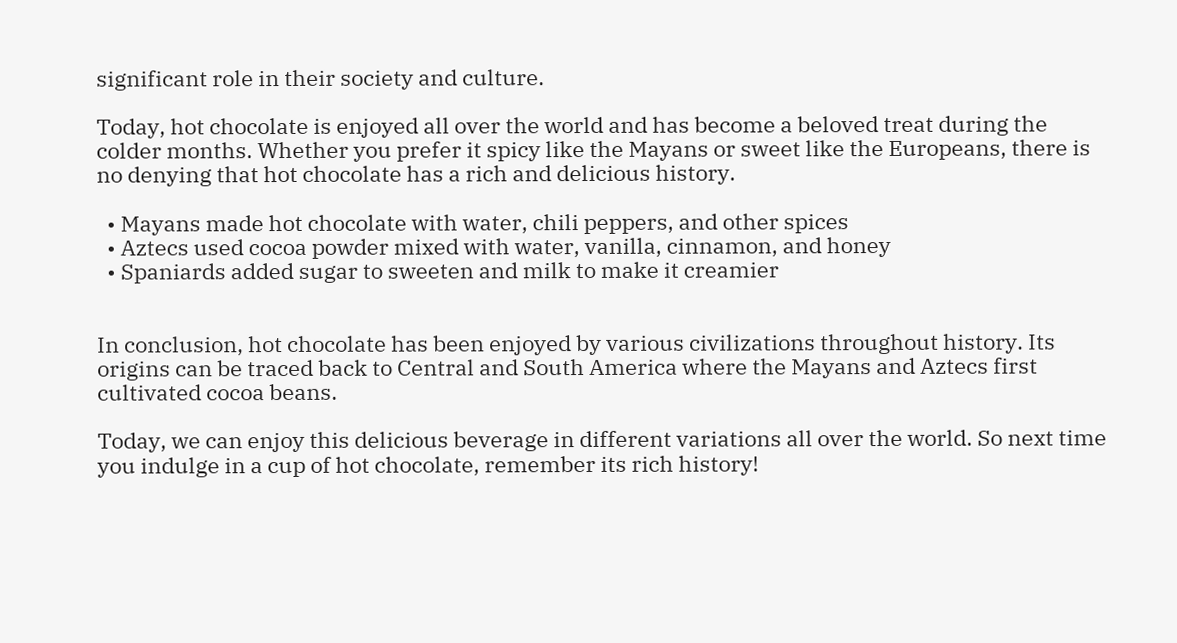significant role in their society and culture.

Today, hot chocolate is enjoyed all over the world and has become a beloved treat during the colder months. Whether you prefer it spicy like the Mayans or sweet like the Europeans, there is no denying that hot chocolate has a rich and delicious history.

  • Mayans made hot chocolate with water, chili peppers, and other spices
  • Aztecs used cocoa powder mixed with water, vanilla, cinnamon, and honey
  • Spaniards added sugar to sweeten and milk to make it creamier


In conclusion, hot chocolate has been enjoyed by various civilizations throughout history. Its origins can be traced back to Central and South America where the Mayans and Aztecs first cultivated cocoa beans.

Today, we can enjoy this delicious beverage in different variations all over the world. So next time you indulge in a cup of hot chocolate, remember its rich history!